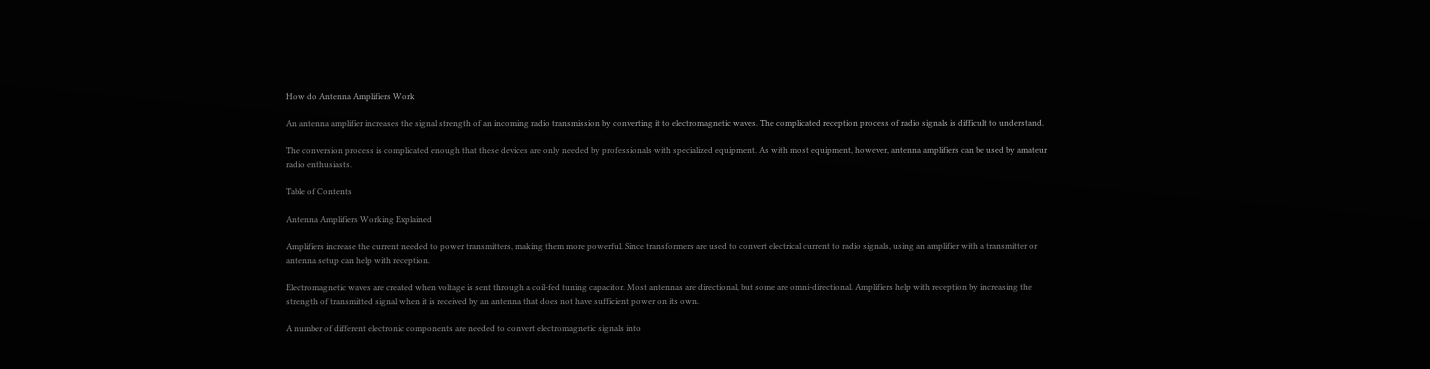How do Antenna Amplifiers Work

An antenna amplifier increases the signal strength of an incoming radio transmission by converting it to electromagnetic waves. The complicated reception process of radio signals is difficult to understand.

The conversion process is complicated enough that these devices are only needed by professionals with specialized equipment. As with most equipment, however, antenna amplifiers can be used by amateur radio enthusiasts.

Table of Contents

Antenna Amplifiers Working Explained

Amplifiers increase the current needed to power transmitters, making them more powerful. Since transformers are used to convert electrical current to radio signals, using an amplifier with a transmitter or antenna setup can help with reception.

Electromagnetic waves are created when voltage is sent through a coil-fed tuning capacitor. Most antennas are directional, but some are omni-directional. Amplifiers help with reception by increasing the strength of transmitted signal when it is received by an antenna that does not have sufficient power on its own.

A number of different electronic components are needed to convert electromagnetic signals into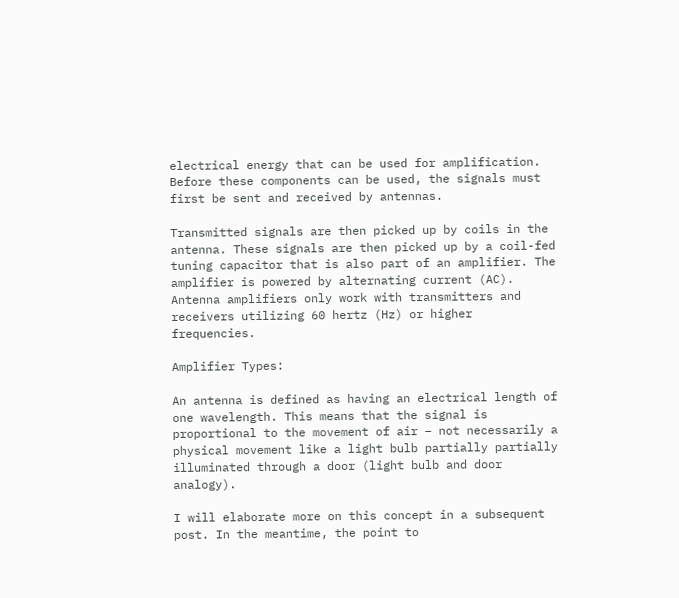electrical energy that can be used for amplification. Before these components can be used, the signals must first be sent and received by antennas.

Transmitted signals are then picked up by coils in the antenna. These signals are then picked up by a coil-fed tuning capacitor that is also part of an amplifier. The amplifier is powered by alternating current (AC). Antenna amplifiers only work with transmitters and receivers utilizing 60 hertz (Hz) or higher frequencies.

Amplifier Types:

An antenna is defined as having an electrical length of one wavelength. This means that the signal is proportional to the movement of air – not necessarily a physical movement like a light bulb partially partially illuminated through a door (light bulb and door analogy).

I will elaborate more on this concept in a subsequent post. In the meantime, the point to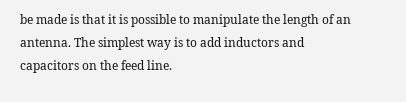be made is that it is possible to manipulate the length of an antenna. The simplest way is to add inductors and capacitors on the feed line.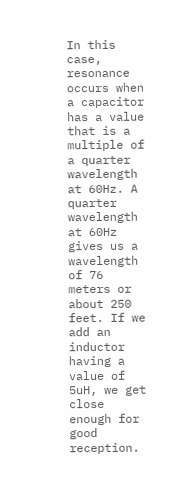In this case, resonance occurs when a capacitor has a value that is a multiple of a quarter wavelength at 60Hz. A quarter wavelength at 60Hz gives us a wavelength of 76 meters or about 250 feet. If we add an inductor having a value of 5uH, we get close enough for good reception.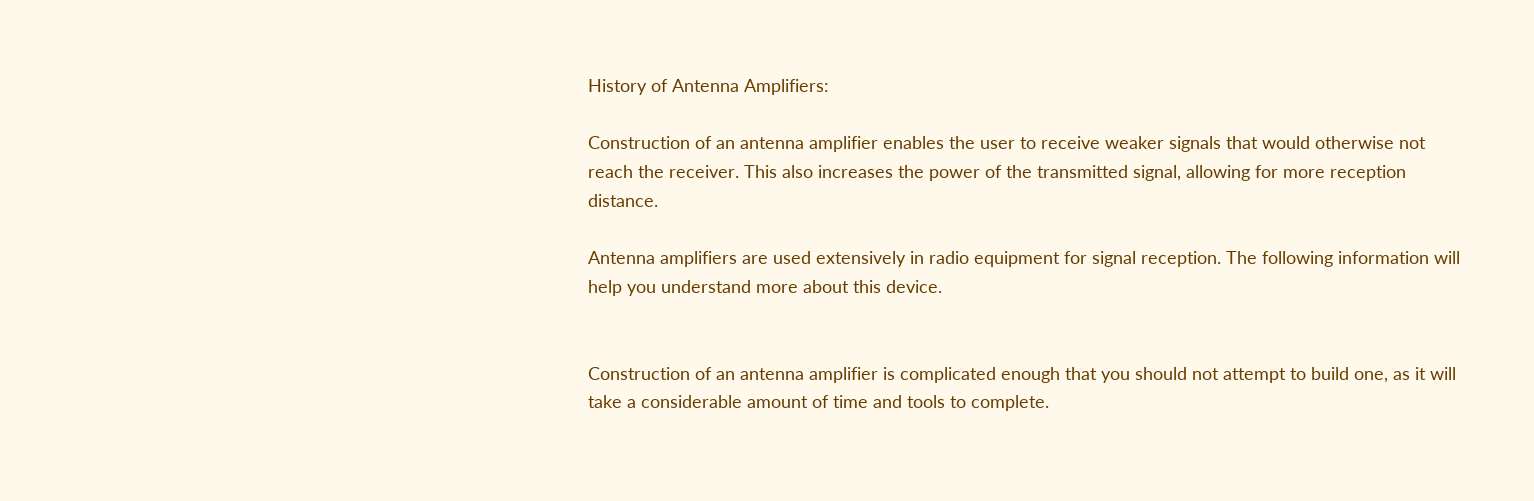History of Antenna Amplifiers:

Construction of an antenna amplifier enables the user to receive weaker signals that would otherwise not reach the receiver. This also increases the power of the transmitted signal, allowing for more reception distance.

Antenna amplifiers are used extensively in radio equipment for signal reception. The following information will help you understand more about this device.


Construction of an antenna amplifier is complicated enough that you should not attempt to build one, as it will take a considerable amount of time and tools to complete.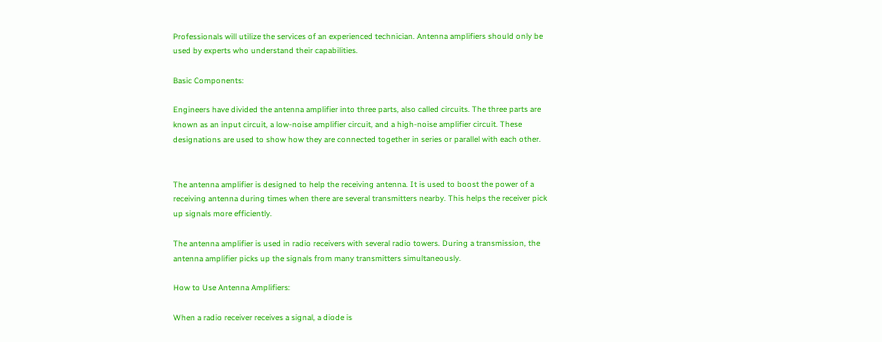Professionals will utilize the services of an experienced technician. Antenna amplifiers should only be used by experts who understand their capabilities.

Basic Components:

Engineers have divided the antenna amplifier into three parts, also called circuits. The three parts are known as an input circuit, a low-noise amplifier circuit, and a high-noise amplifier circuit. These designations are used to show how they are connected together in series or parallel with each other.


The antenna amplifier is designed to help the receiving antenna. It is used to boost the power of a receiving antenna during times when there are several transmitters nearby. This helps the receiver pick up signals more efficiently.

The antenna amplifier is used in radio receivers with several radio towers. During a transmission, the antenna amplifier picks up the signals from many transmitters simultaneously.

How to Use Antenna Amplifiers:

When a radio receiver receives a signal, a diode is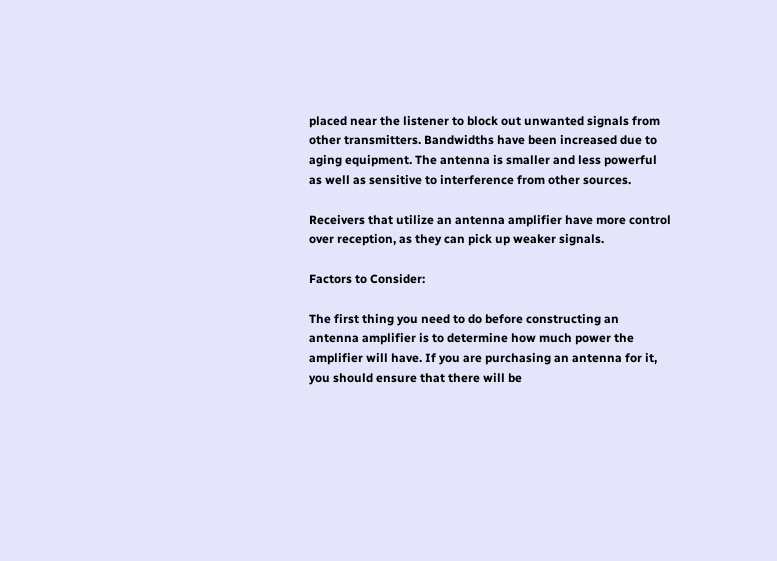placed near the listener to block out unwanted signals from other transmitters. Bandwidths have been increased due to aging equipment. The antenna is smaller and less powerful as well as sensitive to interference from other sources.

Receivers that utilize an antenna amplifier have more control over reception, as they can pick up weaker signals.

Factors to Consider:

The first thing you need to do before constructing an antenna amplifier is to determine how much power the amplifier will have. If you are purchasing an antenna for it, you should ensure that there will be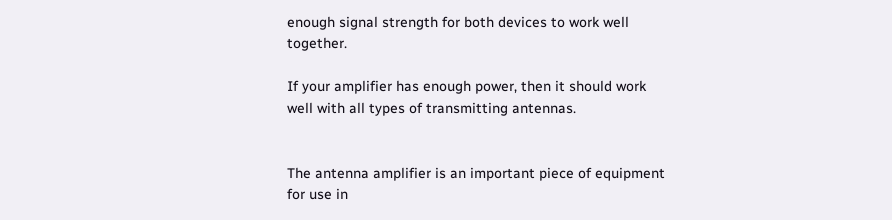enough signal strength for both devices to work well together.

If your amplifier has enough power, then it should work well with all types of transmitting antennas.


The antenna amplifier is an important piece of equipment for use in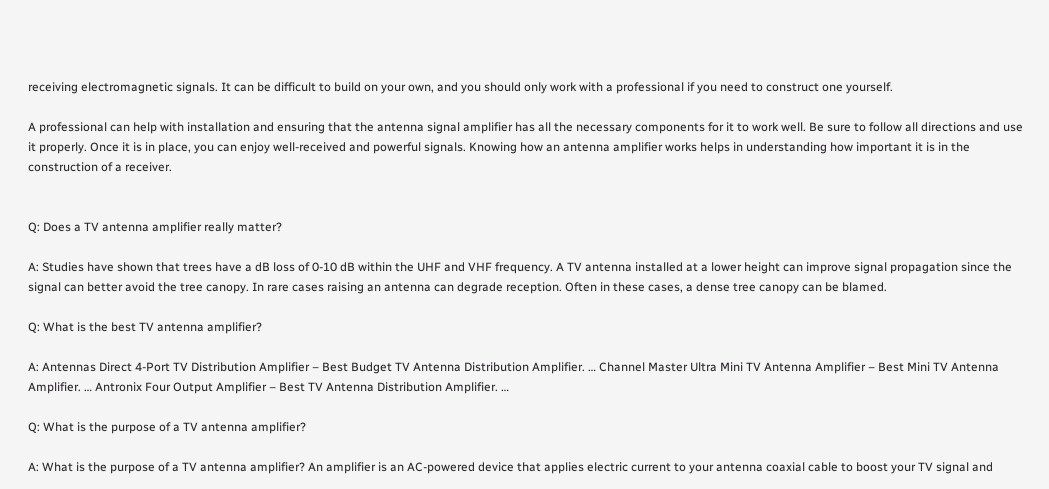receiving electromagnetic signals. It can be difficult to build on your own, and you should only work with a professional if you need to construct one yourself.

A professional can help with installation and ensuring that the antenna signal amplifier has all the necessary components for it to work well. Be sure to follow all directions and use it properly. Once it is in place, you can enjoy well-received and powerful signals. Knowing how an antenna amplifier works helps in understanding how important it is in the construction of a receiver.


Q: Does a TV antenna amplifier really matter?

A: Studies have shown that trees have a dB loss of 0-10 dB within the UHF and VHF frequency. A TV antenna installed at a lower height can improve signal propagation since the signal can better avoid the tree canopy. In rare cases raising an antenna can degrade reception. Often in these cases, a dense tree canopy can be blamed.

Q: What is the best TV antenna amplifier?

A: Antennas Direct 4-Port TV Distribution Amplifier – Best Budget TV Antenna Distribution Amplifier. … Channel Master Ultra Mini TV Antenna Amplifier – Best Mini TV Antenna Amplifier. … Antronix Four Output Amplifier – Best TV Antenna Distribution Amplifier. …

Q: What is the purpose of a TV antenna amplifier?

A: What is the purpose of a TV antenna amplifier? An amplifier is an AC-powered device that applies electric current to your antenna coaxial cable to boost your TV signal and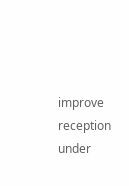improve reception under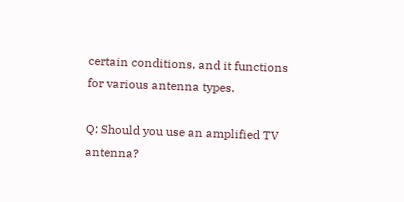certain conditions, and it functions for various antenna types.

Q: Should you use an amplified TV antenna?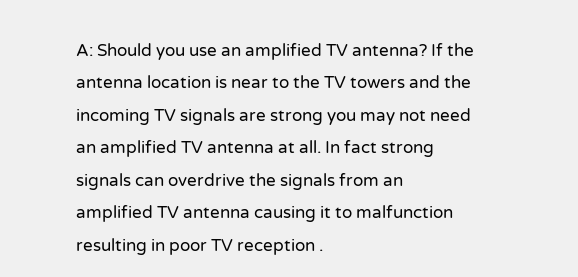A: Should you use an amplified TV antenna? If the antenna location is near to the TV towers and the incoming TV signals are strong you may not need an amplified TV antenna at all. In fact strong signals can overdrive the signals from an amplified TV antenna causing it to malfunction resulting in poor TV reception .